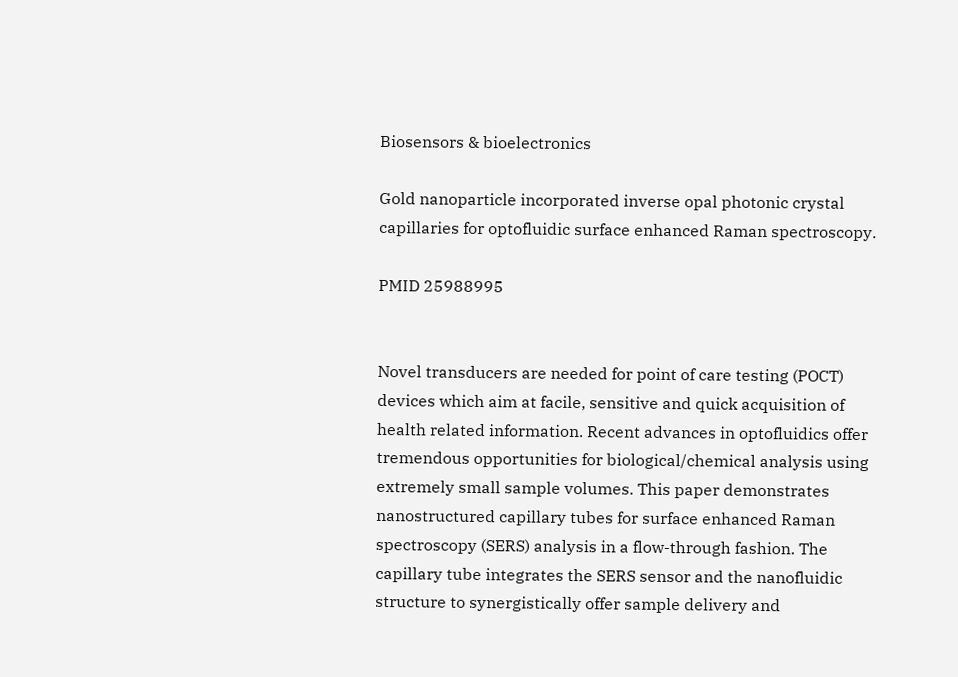Biosensors & bioelectronics

Gold nanoparticle incorporated inverse opal photonic crystal capillaries for optofluidic surface enhanced Raman spectroscopy.

PMID 25988995


Novel transducers are needed for point of care testing (POCT) devices which aim at facile, sensitive and quick acquisition of health related information. Recent advances in optofluidics offer tremendous opportunities for biological/chemical analysis using extremely small sample volumes. This paper demonstrates nanostructured capillary tubes for surface enhanced Raman spectroscopy (SERS) analysis in a flow-through fashion. The capillary tube integrates the SERS sensor and the nanofluidic structure to synergistically offer sample delivery and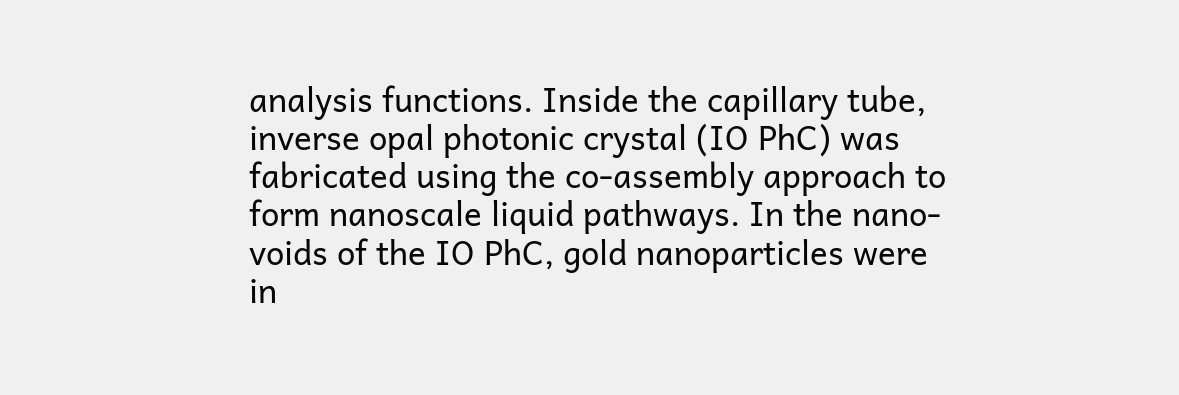analysis functions. Inside the capillary tube, inverse opal photonic crystal (IO PhC) was fabricated using the co-assembly approach to form nanoscale liquid pathways. In the nano-voids of the IO PhC, gold nanoparticles were in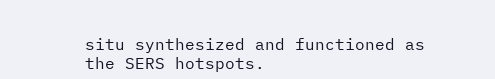situ synthesized and functioned as the SERS hotspots.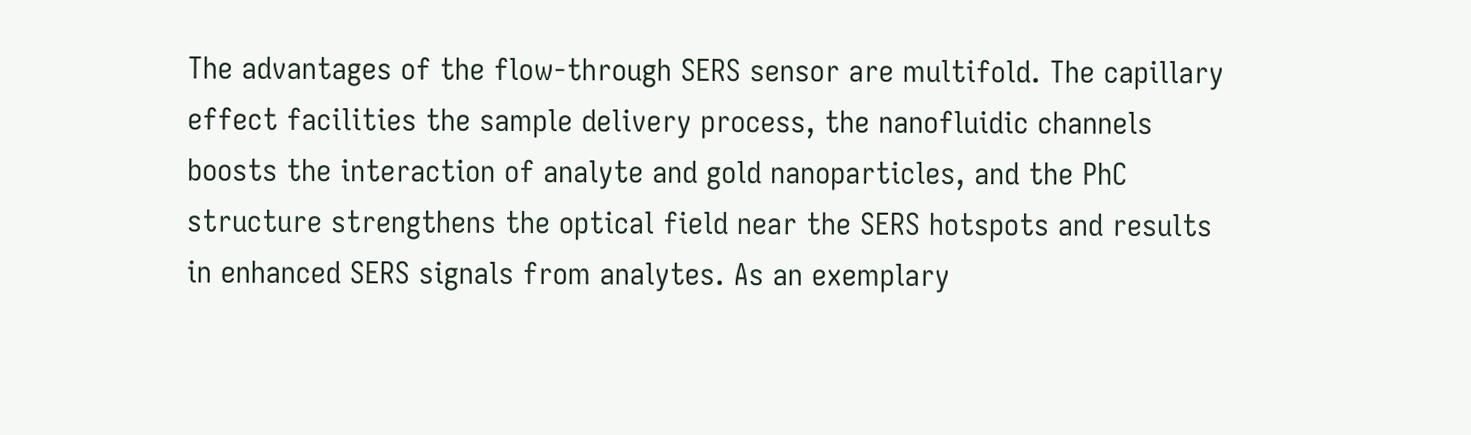The advantages of the flow-through SERS sensor are multifold. The capillary effect facilities the sample delivery process, the nanofluidic channels boosts the interaction of analyte and gold nanoparticles, and the PhC structure strengthens the optical field near the SERS hotspots and results in enhanced SERS signals from analytes. As an exemplary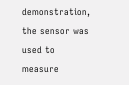demonstration, the sensor was used to measure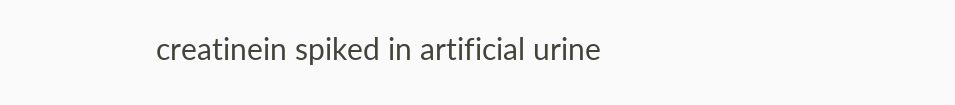creatinein spiked in artificial urine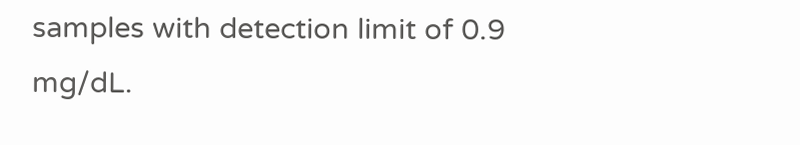samples with detection limit of 0.9 mg/dL.